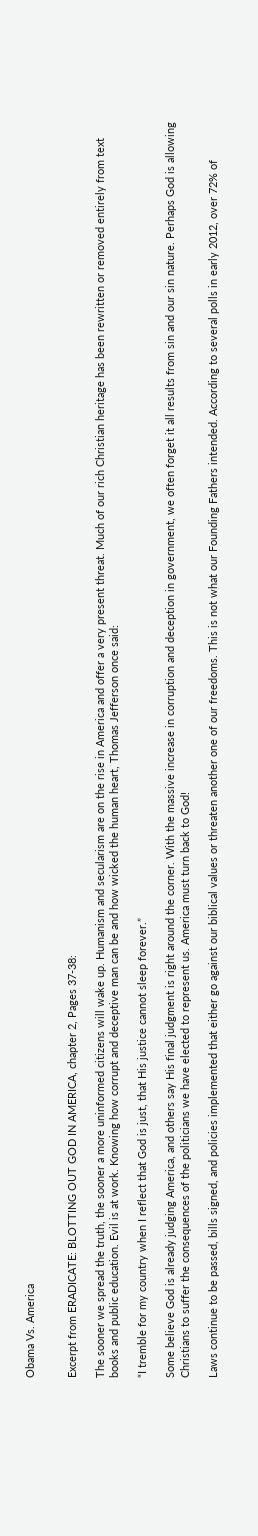Obama Vs. America


Excerpt from ERADICATE: BLOTTING OUT GOD IN AMERICA, chapter 2, Pages 37-38:

The sooner we spread the truth, the sooner a more uninformed citizens will wake up. Humanism and secularism are on the rise in America and offer a very present threat. Much of our rich Christian heritage has been rewritten or removed entirely from text books and public education. Evil is at work. Knowing how corrupt and deceptive man can be and how wicked the human heart, Thomas Jefferson once said:

“I tremble for my country when I reflect that God is just, that His justice cannot sleep forever.”

Some believe God is already judging America, and others say His final judgment is right around the corner. With the massive increase in corruption and deception in government, we often forget it all results from sin and our sin nature. Perhaps God is allowing Christians to suffer the consequences of the politicians we have elected to represent us. America must turn back to God!

Laws continue to be passed, bills signed, and policies implemented that either go against our biblical values or threaten another one of our freedoms. This is not what our Founding Fathers intended. According to several polls in early 2012, over 72% of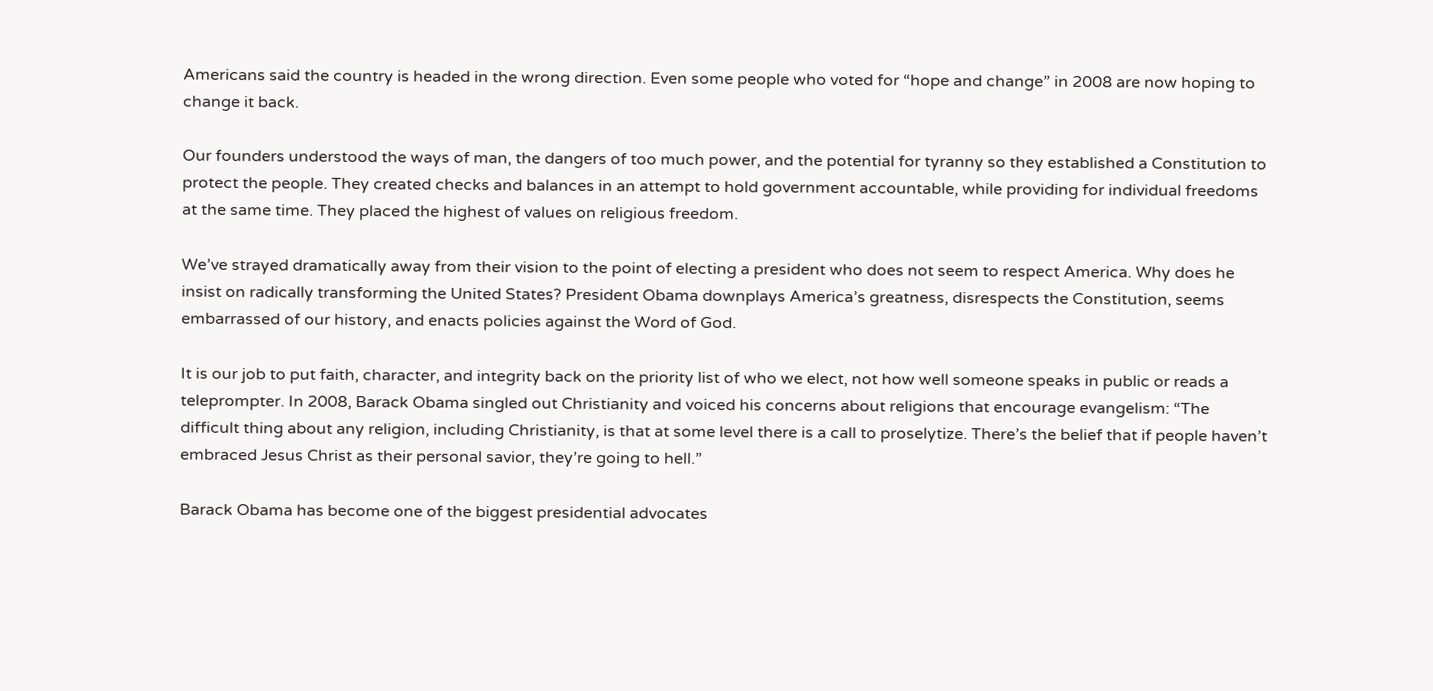Americans said the country is headed in the wrong direction. Even some people who voted for “hope and change” in 2008 are now hoping to change it back.

Our founders understood the ways of man, the dangers of too much power, and the potential for tyranny so they established a Constitution to protect the people. They created checks and balances in an attempt to hold government accountable, while providing for individual freedoms at the same time. They placed the highest of values on religious freedom.

We’ve strayed dramatically away from their vision to the point of electing a president who does not seem to respect America. Why does he insist on radically transforming the United States? President Obama downplays America’s greatness, disrespects the Constitution, seems embarrassed of our history, and enacts policies against the Word of God.

It is our job to put faith, character, and integrity back on the priority list of who we elect, not how well someone speaks in public or reads a teleprompter. In 2008, Barack Obama singled out Christianity and voiced his concerns about religions that encourage evangelism: “The difficult thing about any religion, including Christianity, is that at some level there is a call to proselytize. There’s the belief that if people haven’t embraced Jesus Christ as their personal savior, they’re going to hell.”

Barack Obama has become one of the biggest presidential advocates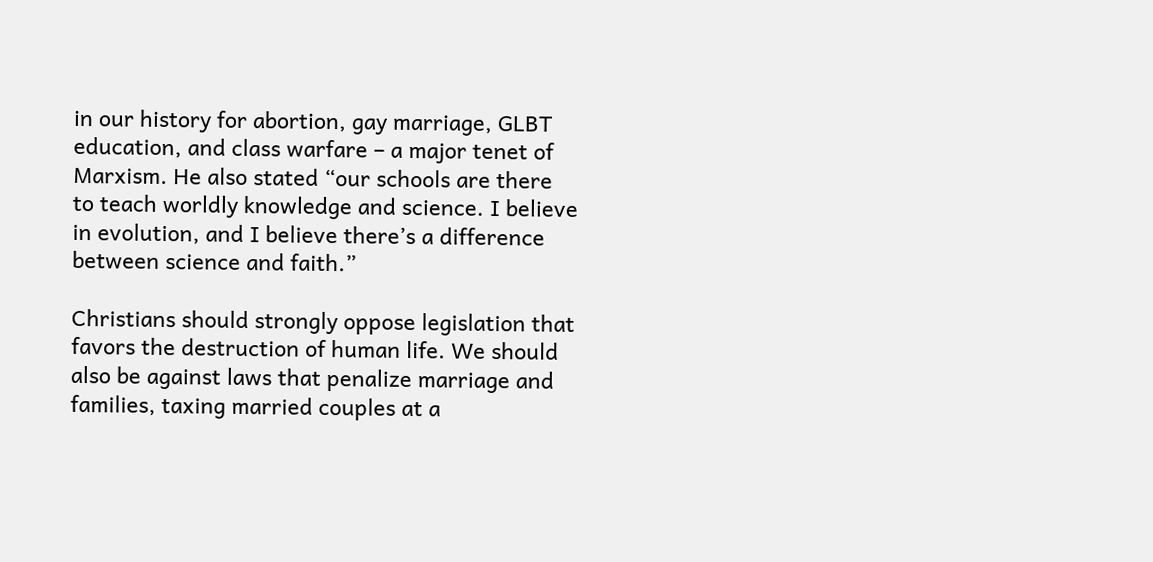in our history for abortion, gay marriage, GLBT education, and class warfare – a major tenet of Marxism. He also stated “our schools are there to teach worldly knowledge and science. I believe in evolution, and I believe there’s a difference between science and faith.”

Christians should strongly oppose legislation that favors the destruction of human life. We should also be against laws that penalize marriage and families, taxing married couples at a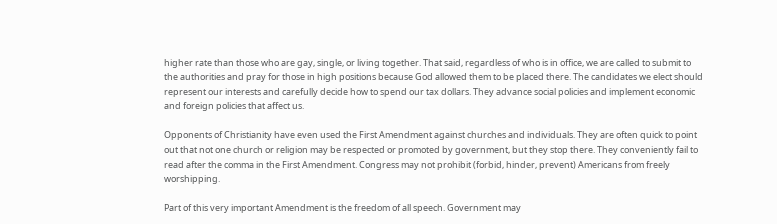higher rate than those who are gay, single, or living together. That said, regardless of who is in office, we are called to submit to the authorities and pray for those in high positions because God allowed them to be placed there. The candidates we elect should represent our interests and carefully decide how to spend our tax dollars. They advance social policies and implement economic and foreign policies that affect us.

Opponents of Christianity have even used the First Amendment against churches and individuals. They are often quick to point out that not one church or religion may be respected or promoted by government, but they stop there. They conveniently fail to read after the comma in the First Amendment. Congress may not prohibit (forbid, hinder, prevent) Americans from freely worshipping.

Part of this very important Amendment is the freedom of all speech. Government may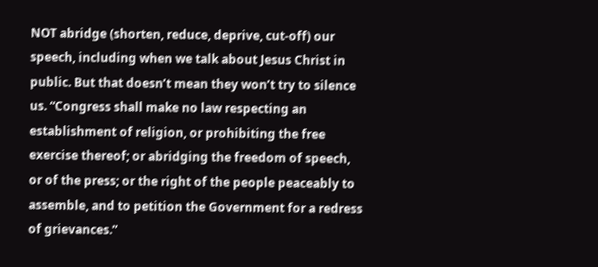NOT abridge (shorten, reduce, deprive, cut-off) our speech, including when we talk about Jesus Christ in public. But that doesn’t mean they won’t try to silence us. “Congress shall make no law respecting an establishment of religion, or prohibiting the free exercise thereof; or abridging the freedom of speech, or of the press; or the right of the people peaceably to assemble, and to petition the Government for a redress of grievances.”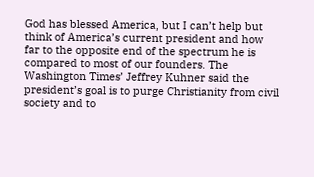God has blessed America, but I can’t help but think of America’s current president and how far to the opposite end of the spectrum he is compared to most of our founders. The Washington Times’ Jeffrey Kuhner said the president’s goal is to purge Christianity from civil society and to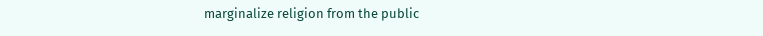marginalize religion from the public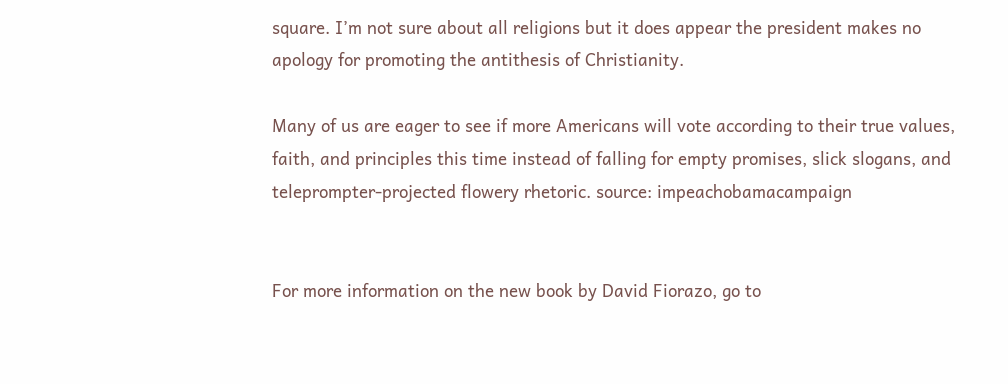square. I’m not sure about all religions but it does appear the president makes no apology for promoting the antithesis of Christianity.

Many of us are eager to see if more Americans will vote according to their true values, faith, and principles this time instead of falling for empty promises, slick slogans, and teleprompter-projected flowery rhetoric. source: impeachobamacampaign


For more information on the new book by David Fiorazo, go to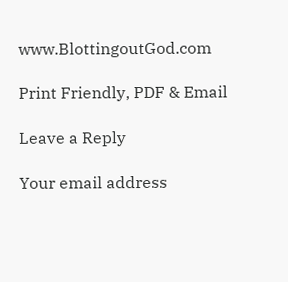www.BlottingoutGod.com

Print Friendly, PDF & Email

Leave a Reply

Your email address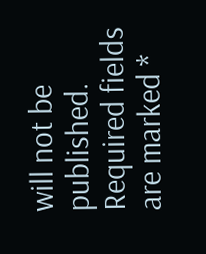will not be published. Required fields are marked *